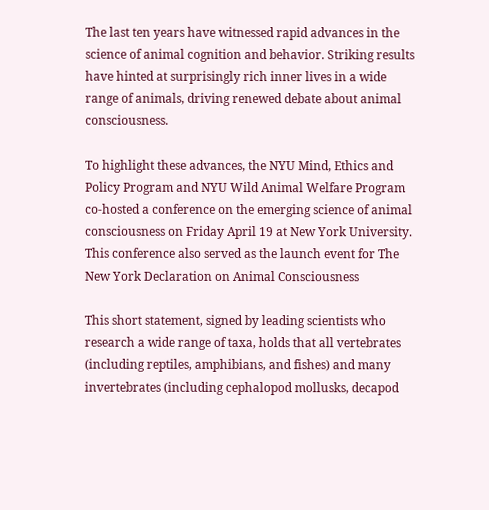The last ten years have witnessed rapid advances in the science of animal cognition and behavior. Striking results have hinted at surprisingly rich inner lives in a wide range of animals, driving renewed debate about animal consciousness.

To highlight these advances, the NYU Mind, Ethics and Policy Program and NYU Wild Animal Welfare Program co-hosted a conference on the emerging science of animal consciousness on Friday April 19 at New York University. This conference also served as the launch event for The New York Declaration on Animal Consciousness

This short statement, signed by leading scientists who research a wide range of taxa, holds that all vertebrates (including reptiles, amphibians, and fishes) and many invertebrates (including cephalopod mollusks, decapod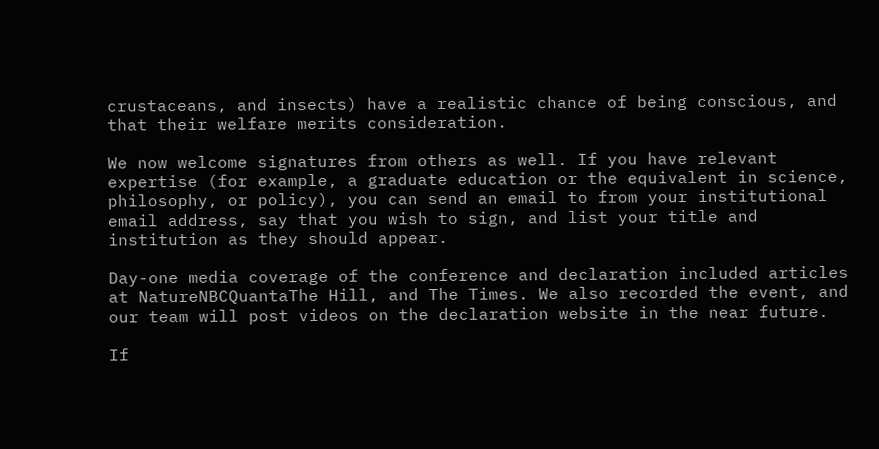crustaceans, and insects) have a realistic chance of being conscious, and that their welfare merits consideration.

We now welcome signatures from others as well. If you have relevant expertise (for example, a graduate education or the equivalent in science, philosophy, or policy), you can send an email to from your institutional email address, say that you wish to sign, and list your title and institution as they should appear.

Day-one media coverage of the conference and declaration included articles at NatureNBCQuantaThe Hill, and The Times. We also recorded the event, and our team will post videos on the declaration website in the near future.

If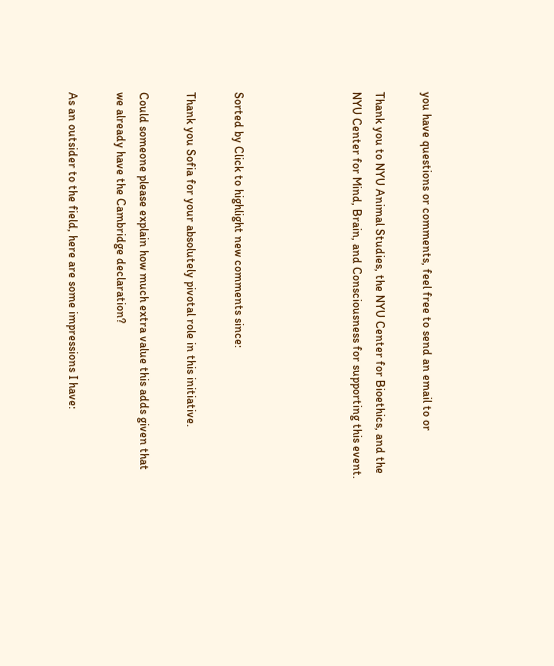you have questions or comments, feel free to send an email to or

Thank you to NYU Animal Studies, the NYU Center for Bioethics, and the NYU Center for Mind, Brain, and Consciousness for supporting this event.




Sorted by Click to highlight new comments since:

Thank you Sofia for your absolutely pivotal role in this initiative.

Could someone please explain how much extra value this adds given that we already have the Cambridge declaration?

As an outsider to the field, here are some impressions I have: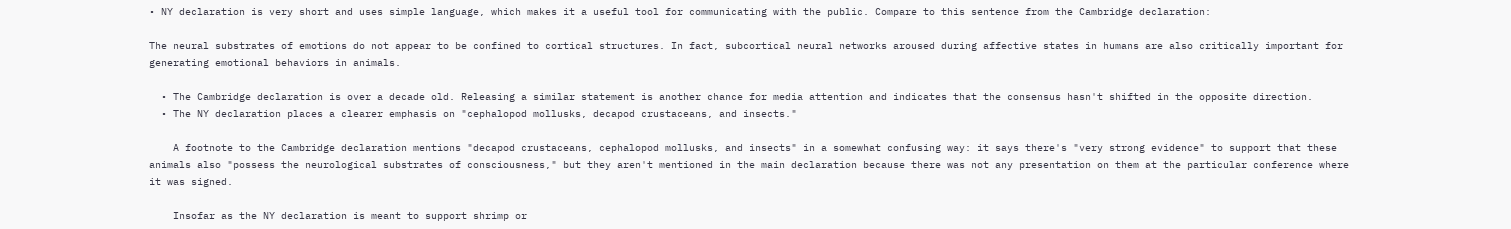• NY declaration is very short and uses simple language, which makes it a useful tool for communicating with the public. Compare to this sentence from the Cambridge declaration:

The neural substrates of emotions do not appear to be confined to cortical structures. In fact, subcortical neural networks aroused during affective states in humans are also critically important for generating emotional behaviors in animals.

  • The Cambridge declaration is over a decade old. Releasing a similar statement is another chance for media attention and indicates that the consensus hasn't shifted in the opposite direction.
  • The NY declaration places a clearer emphasis on "cephalopod mollusks, decapod crustaceans, and insects."

    A footnote to the Cambridge declaration mentions "decapod crustaceans, cephalopod mollusks, and insects" in a somewhat confusing way: it says there's "very strong evidence" to support that these animals also "possess the neurological substrates of consciousness," but they aren't mentioned in the main declaration because there was not any presentation on them at the particular conference where it was signed.

    Insofar as the NY declaration is meant to support shrimp or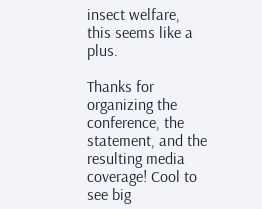insect welfare, this seems like a plus.

Thanks for organizing the conference, the statement, and the resulting media coverage! Cool to see big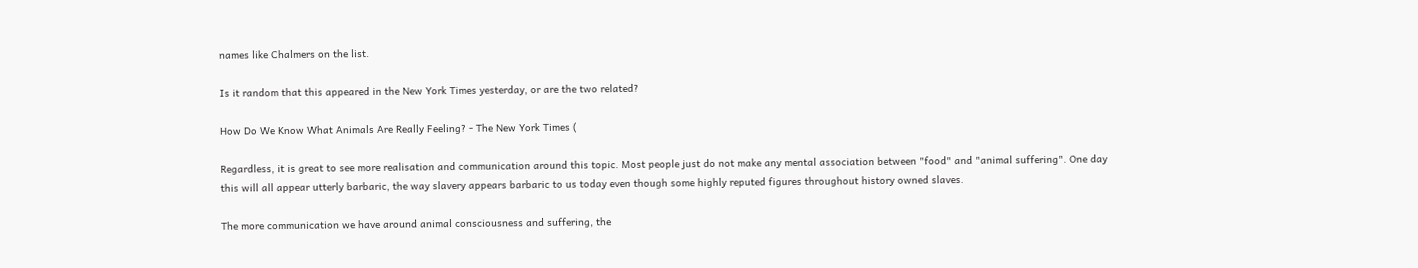names like Chalmers on the list.

Is it random that this appeared in the New York Times yesterday, or are the two related?

How Do We Know What Animals Are Really Feeling? - The New York Times (

Regardless, it is great to see more realisation and communication around this topic. Most people just do not make any mental association between "food" and "animal suffering". One day this will all appear utterly barbaric, the way slavery appears barbaric to us today even though some highly reputed figures throughout history owned slaves.

The more communication we have around animal consciousness and suffering, the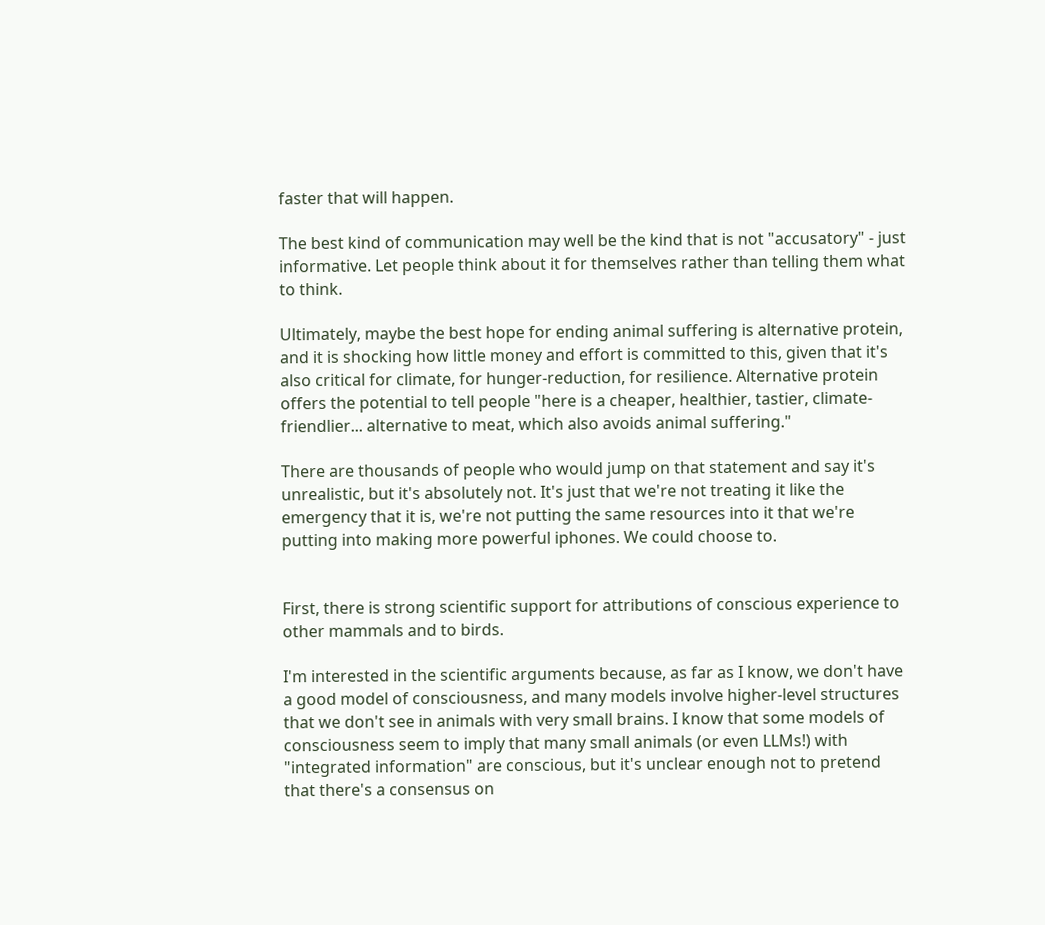faster that will happen.

The best kind of communication may well be the kind that is not "accusatory" - just informative. Let people think about it for themselves rather than telling them what to think.

Ultimately, maybe the best hope for ending animal suffering is alternative protein, and it is shocking how little money and effort is committed to this, given that it's also critical for climate, for hunger-reduction, for resilience. Alternative protein offers the potential to tell people "here is a cheaper, healthier, tastier, climate-friendlier... alternative to meat, which also avoids animal suffering."

There are thousands of people who would jump on that statement and say it's unrealistic, but it's absolutely not. It's just that we're not treating it like the emergency that it is, we're not putting the same resources into it that we're putting into making more powerful iphones. We could choose to.


First, there is strong scientific support for attributions of conscious experience to other mammals and to birds.

I'm interested in the scientific arguments because, as far as I know, we don't have a good model of consciousness, and many models involve higher-level structures that we don't see in animals with very small brains. I know that some models of consciousness seem to imply that many small animals (or even LLMs!) with "integrated information" are conscious, but it's unclear enough not to pretend that there's a consensus on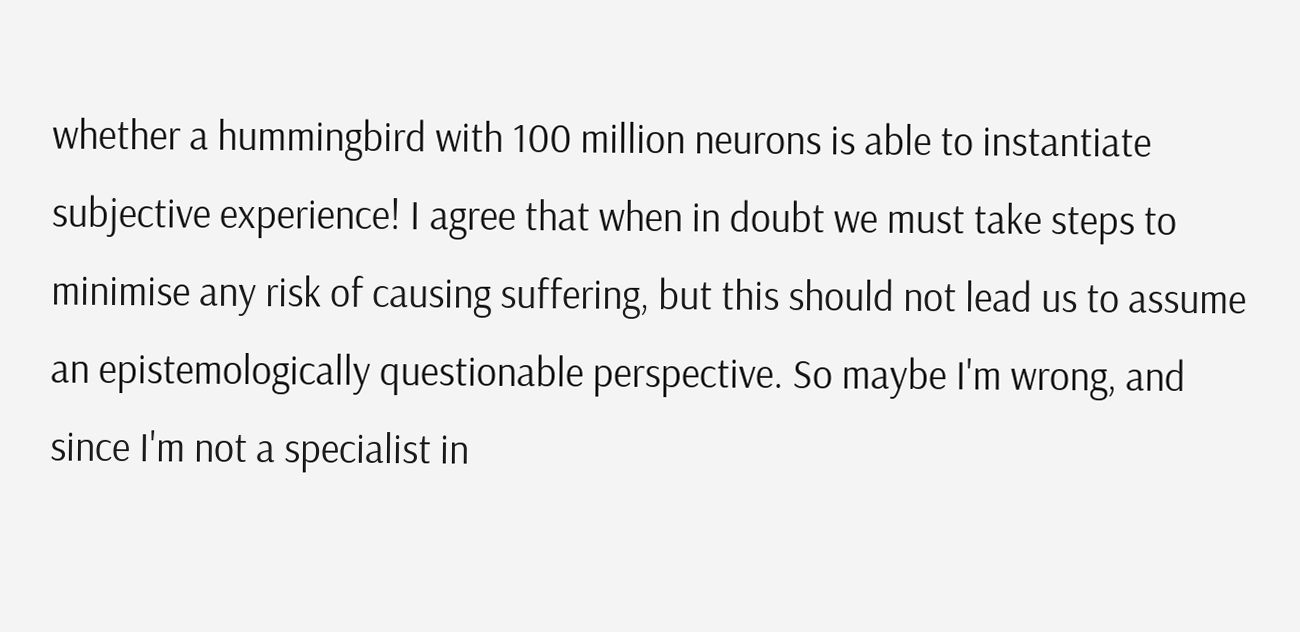whether a hummingbird with 100 million neurons is able to instantiate subjective experience! I agree that when in doubt we must take steps to minimise any risk of causing suffering, but this should not lead us to assume an epistemologically questionable perspective. So maybe I'm wrong, and since I'm not a specialist in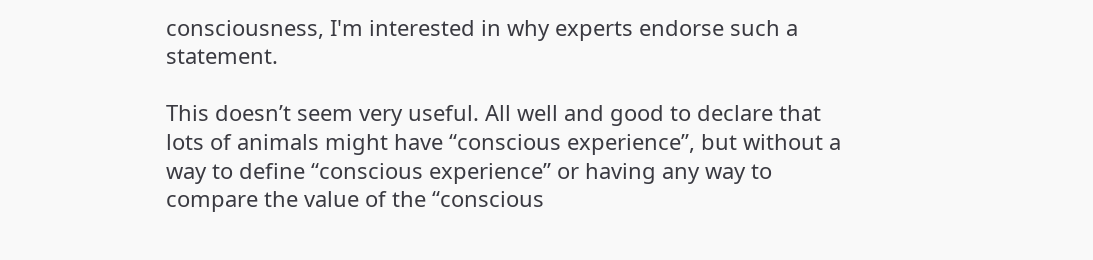consciousness, I'm interested in why experts endorse such a statement.

This doesn’t seem very useful. All well and good to declare that lots of animals might have “conscious experience”, but without a way to define “conscious experience” or having any way to compare the value of the “conscious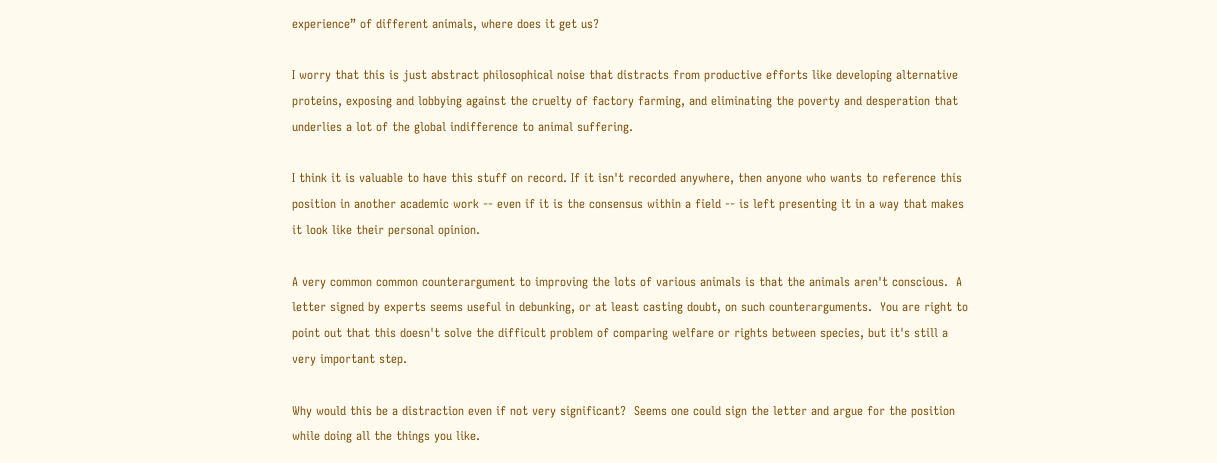experience” of different animals, where does it get us?

I worry that this is just abstract philosophical noise that distracts from productive efforts like developing alternative proteins, exposing and lobbying against the cruelty of factory farming, and eliminating the poverty and desperation that underlies a lot of the global indifference to animal suffering.

I think it is valuable to have this stuff on record. If it isn't recorded anywhere, then anyone who wants to reference this position in another academic work -- even if it is the consensus within a field -- is left presenting it in a way that makes it look like their personal opinion.

A very common common counterargument to improving the lots of various animals is that the animals aren't conscious.  A letter signed by experts seems useful in debunking, or at least casting doubt, on such counterarguments.  You are right to point out that this doesn't solve the difficult problem of comparing welfare or rights between species, but it's still a very important step.

Why would this be a distraction even if not very significant?  Seems one could sign the letter and argue for the position while doing all the things you like.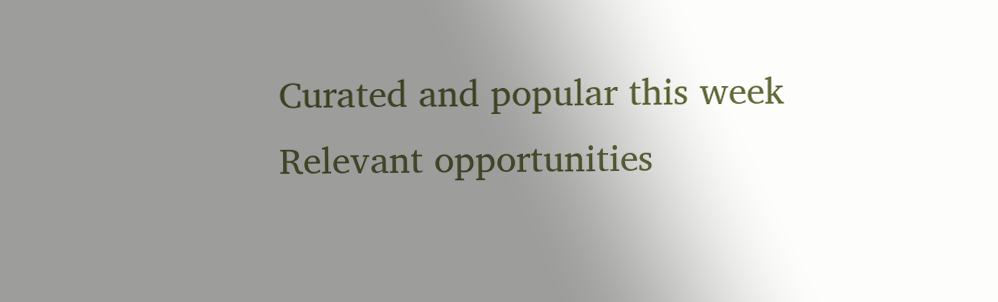Curated and popular this week
Relevant opportunities